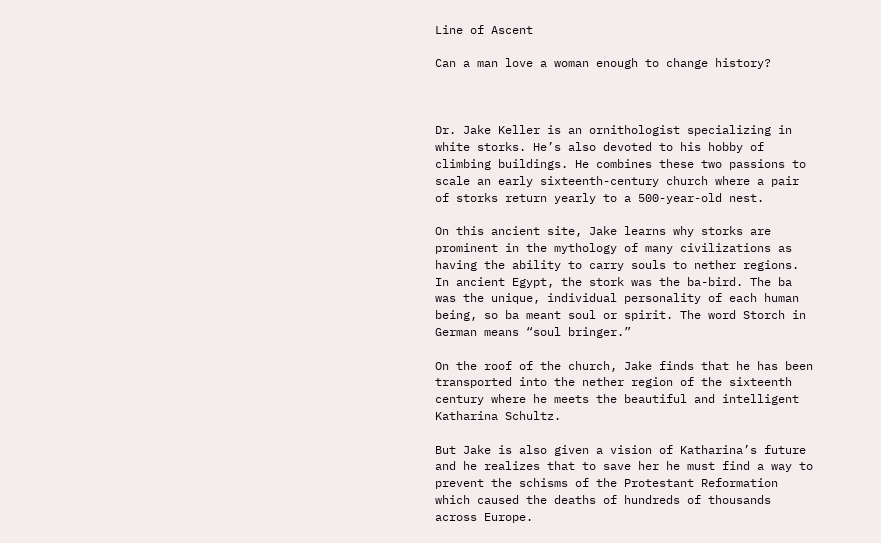Line of Ascent

Can a man love a woman enough to change history?



Dr. Jake Keller is an ornithologist specializing in white storks. He’s also devoted to his hobby of climbing buildings. He combines these two passions to scale an early sixteenth-century church where a pair of storks return yearly to a 500-year-old nest.

On this ancient site, Jake learns why storks are prominent in the mythology of many civilizations as having the ability to carry souls to nether regions. In ancient Egypt, the stork was the ba-bird. The ba was the unique, individual personality of each human being, so ba meant soul or spirit. The word Storch in German means “soul bringer.”

On the roof of the church, Jake finds that he has been transported into the nether region of the sixteenth century where he meets the beautiful and intelligent Katharina Schultz.

But Jake is also given a vision of Katharina’s future and he realizes that to save her he must find a way to prevent the schisms of the Protestant Reformation which caused the deaths of hundreds of thousands across Europe.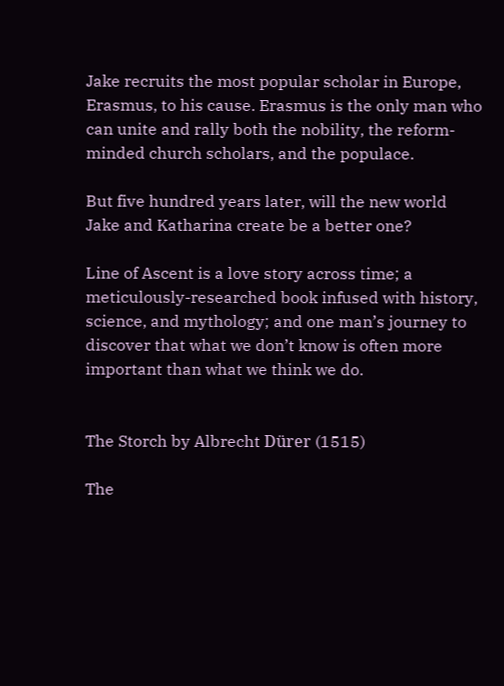Jake recruits the most popular scholar in Europe, Erasmus, to his cause. Erasmus is the only man who can unite and rally both the nobility, the reform-minded church scholars, and the populace.

But five hundred years later, will the new world Jake and Katharina create be a better one?

Line of Ascent is a love story across time; a meticulously-researched book infused with history, science, and mythology; and one man’s journey to discover that what we don’t know is often more important than what we think we do.


The Storch by Albrecht Dürer (1515)

The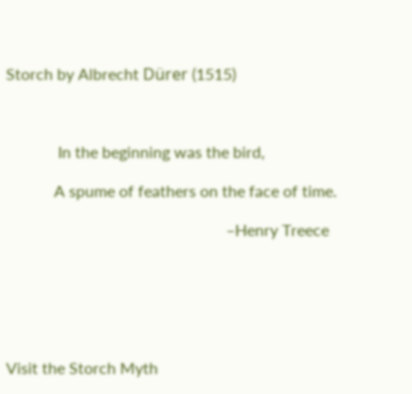Storch by Albrecht Dürer (1515)



             In the beginning was the bird,

            A spume of feathers on the face of time.

                                                       –Henry Treece






Visit the Storch Myth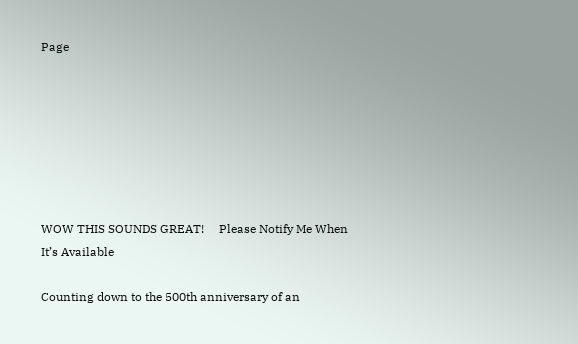Page







WOW THIS SOUNDS GREAT!     Please Notify Me When It’s Available

Counting down to the 500th anniversary of an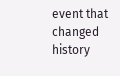event that changed history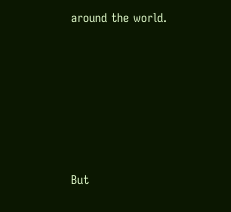around the world.








But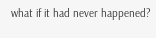what if it had never happened?